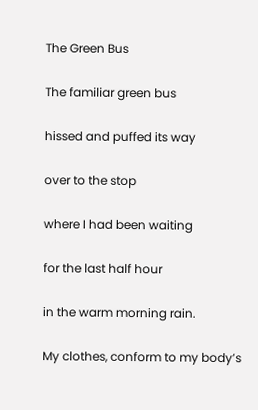The Green Bus

The familiar green bus

hissed and puffed its way

over to the stop

where I had been waiting

for the last half hour

in the warm morning rain.

My clothes, conform to my body’s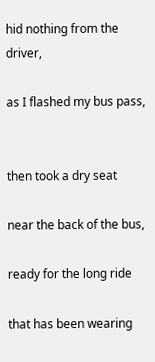hid nothing from the driver,

as I flashed my bus pass,


then took a dry seat

near the back of the bus,

ready for the long ride

that has been wearing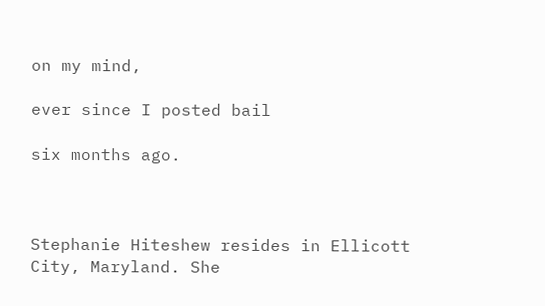on my mind,

ever since I posted bail

six months ago.



Stephanie Hiteshew resides in Ellicott City, Maryland. She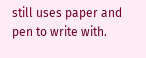still uses paper and pen to write with.